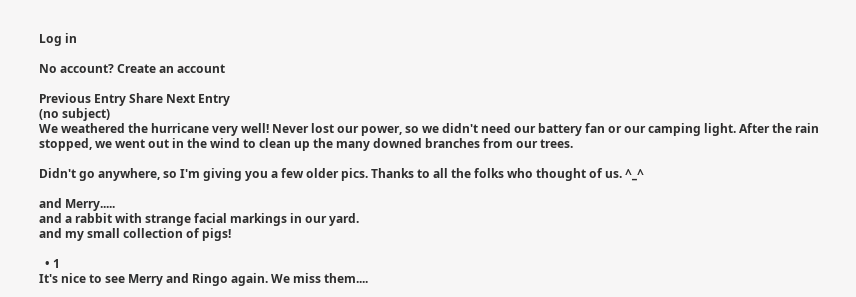Log in

No account? Create an account

Previous Entry Share Next Entry
(no subject)
We weathered the hurricane very well! Never lost our power, so we didn't need our battery fan or our camping light. After the rain stopped, we went out in the wind to clean up the many downed branches from our trees.

Didn't go anywhere, so I'm giving you a few older pics. Thanks to all the folks who thought of us. ^_^

and Merry.....
and a rabbit with strange facial markings in our yard.
and my small collection of pigs!

  • 1
It's nice to see Merry and Ringo again. We miss them....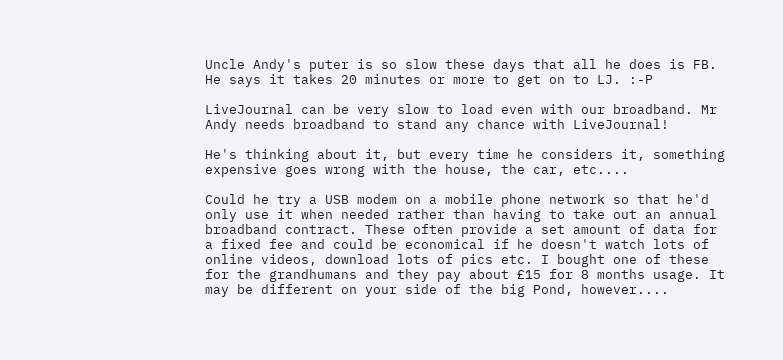Uncle Andy's puter is so slow these days that all he does is FB. He says it takes 20 minutes or more to get on to LJ. :-P

LiveJournal can be very slow to load even with our broadband. Mr Andy needs broadband to stand any chance with LiveJournal!

He's thinking about it, but every time he considers it, something expensive goes wrong with the house, the car, etc....

Could he try a USB modem on a mobile phone network so that he'd only use it when needed rather than having to take out an annual broadband contract. These often provide a set amount of data for a fixed fee and could be economical if he doesn't watch lots of online videos, download lots of pics etc. I bought one of these for the grandhumans and they pay about £15 for 8 months usage. It may be different on your side of the big Pond, however....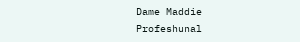Dame Maddie
Profeshunal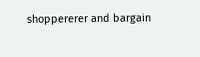shoppererer and bargain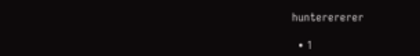hunterererer

  • 1